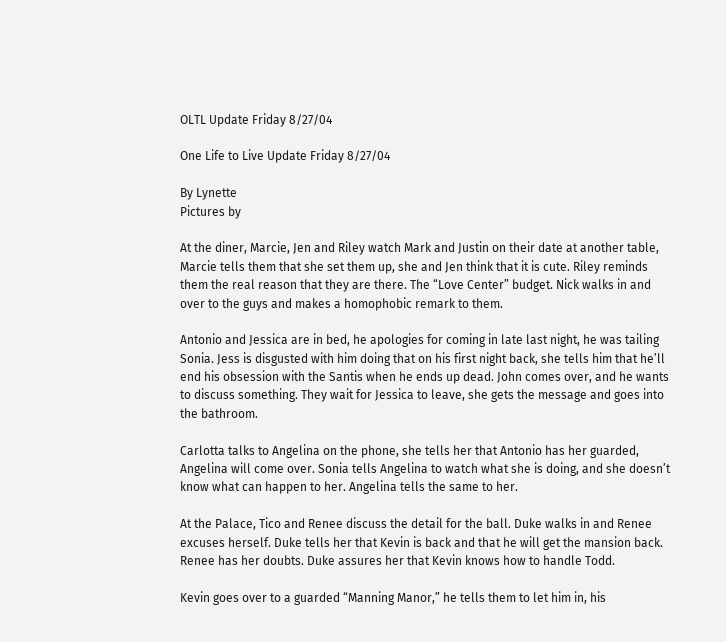OLTL Update Friday 8/27/04

One Life to Live Update Friday 8/27/04

By Lynette
Pictures by

At the diner, Marcie, Jen and Riley watch Mark and Justin on their date at another table, Marcie tells them that she set them up, she and Jen think that it is cute. Riley reminds them the real reason that they are there. The “Love Center” budget. Nick walks in and over to the guys and makes a homophobic remark to them.

Antonio and Jessica are in bed, he apologies for coming in late last night, he was tailing Sonia. Jess is disgusted with him doing that on his first night back, she tells him that he’ll end his obsession with the Santis when he ends up dead. John comes over, and he wants to discuss something. They wait for Jessica to leave, she gets the message and goes into the bathroom.

Carlotta talks to Angelina on the phone, she tells her that Antonio has her guarded, Angelina will come over. Sonia tells Angelina to watch what she is doing, and she doesn’t know what can happen to her. Angelina tells the same to her.

At the Palace, Tico and Renee discuss the detail for the ball. Duke walks in and Renee excuses herself. Duke tells her that Kevin is back and that he will get the mansion back. Renee has her doubts. Duke assures her that Kevin knows how to handle Todd.

Kevin goes over to a guarded “Manning Manor,” he tells them to let him in, his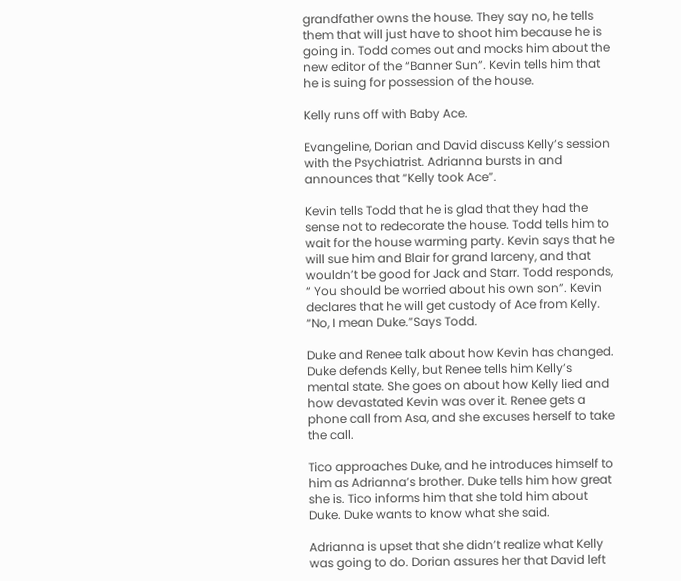grandfather owns the house. They say no, he tells them that will just have to shoot him because he is going in. Todd comes out and mocks him about the new editor of the “Banner Sun”. Kevin tells him that he is suing for possession of the house.

Kelly runs off with Baby Ace.

Evangeline, Dorian and David discuss Kelly’s session with the Psychiatrist. Adrianna bursts in and announces that “Kelly took Ace”.

Kevin tells Todd that he is glad that they had the sense not to redecorate the house. Todd tells him to wait for the house warming party. Kevin says that he will sue him and Blair for grand larceny, and that wouldn’t be good for Jack and Starr. Todd responds, “ You should be worried about his own son”. Kevin declares that he will get custody of Ace from Kelly. “No, I mean Duke.”Says Todd.

Duke and Renee talk about how Kevin has changed. Duke defends Kelly, but Renee tells him Kelly’s mental state. She goes on about how Kelly lied and how devastated Kevin was over it. Renee gets a phone call from Asa, and she excuses herself to take the call.

Tico approaches Duke, and he introduces himself to him as Adrianna’s brother. Duke tells him how great she is. Tico informs him that she told him about Duke. Duke wants to know what she said.

Adrianna is upset that she didn’t realize what Kelly was going to do. Dorian assures her that David left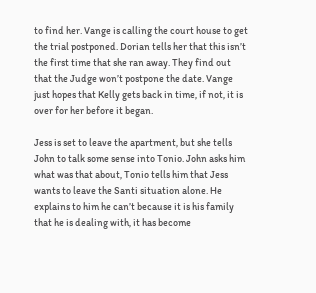to find her. Vange is calling the court house to get the trial postponed. Dorian tells her that this isn’t the first time that she ran away. They find out that the Judge won’t postpone the date. Vange just hopes that Kelly gets back in time, if not, it is over for her before it began.

Jess is set to leave the apartment, but she tells John to talk some sense into Tonio. John asks him what was that about, Tonio tells him that Jess wants to leave the Santi situation alone. He explains to him he can’t because it is his family that he is dealing with, it has become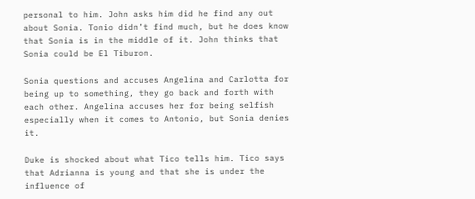personal to him. John asks him did he find any out about Sonia. Tonio didn’t find much, but he does know that Sonia is in the middle of it. John thinks that Sonia could be El Tiburon.

Sonia questions and accuses Angelina and Carlotta for being up to something, they go back and forth with each other. Angelina accuses her for being selfish especially when it comes to Antonio, but Sonia denies it.

Duke is shocked about what Tico tells him. Tico says that Adrianna is young and that she is under the influence of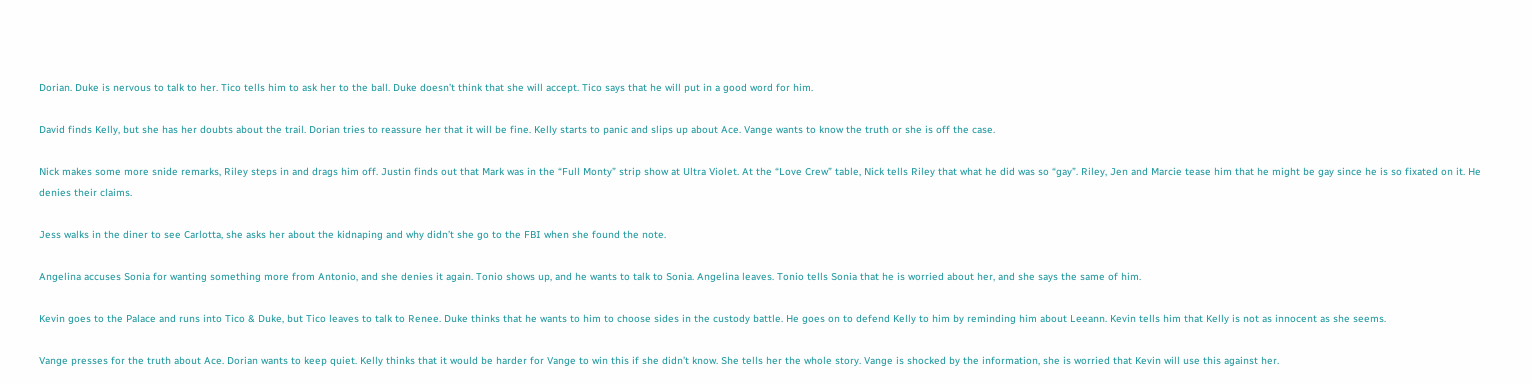Dorian. Duke is nervous to talk to her. Tico tells him to ask her to the ball. Duke doesn’t think that she will accept. Tico says that he will put in a good word for him.

David finds Kelly, but she has her doubts about the trail. Dorian tries to reassure her that it will be fine. Kelly starts to panic and slips up about Ace. Vange wants to know the truth or she is off the case.

Nick makes some more snide remarks, Riley steps in and drags him off. Justin finds out that Mark was in the “Full Monty” strip show at Ultra Violet. At the “Love Crew” table, Nick tells Riley that what he did was so “gay”. Riley, Jen and Marcie tease him that he might be gay since he is so fixated on it. He denies their claims.

Jess walks in the diner to see Carlotta, she asks her about the kidnaping and why didn’t she go to the FBI when she found the note.

Angelina accuses Sonia for wanting something more from Antonio, and she denies it again. Tonio shows up, and he wants to talk to Sonia. Angelina leaves. Tonio tells Sonia that he is worried about her, and she says the same of him.

Kevin goes to the Palace and runs into Tico & Duke, but Tico leaves to talk to Renee. Duke thinks that he wants to him to choose sides in the custody battle. He goes on to defend Kelly to him by reminding him about Leeann. Kevin tells him that Kelly is not as innocent as she seems.

Vange presses for the truth about Ace. Dorian wants to keep quiet. Kelly thinks that it would be harder for Vange to win this if she didn’t know. She tells her the whole story. Vange is shocked by the information, she is worried that Kevin will use this against her.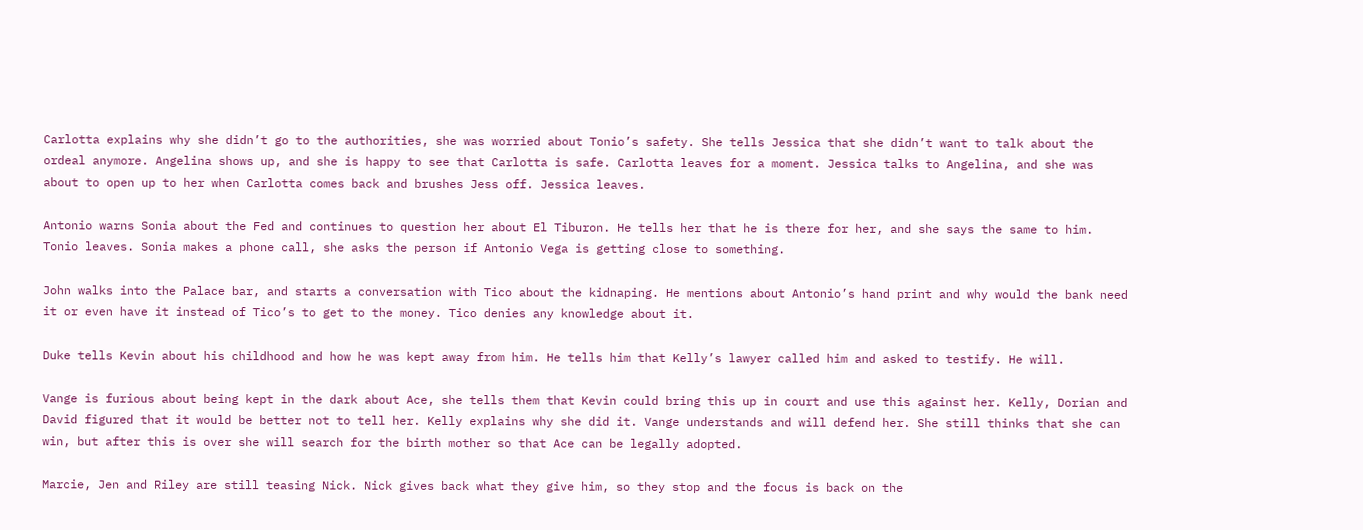Carlotta explains why she didn’t go to the authorities, she was worried about Tonio’s safety. She tells Jessica that she didn’t want to talk about the ordeal anymore. Angelina shows up, and she is happy to see that Carlotta is safe. Carlotta leaves for a moment. Jessica talks to Angelina, and she was about to open up to her when Carlotta comes back and brushes Jess off. Jessica leaves.

Antonio warns Sonia about the Fed and continues to question her about El Tiburon. He tells her that he is there for her, and she says the same to him. Tonio leaves. Sonia makes a phone call, she asks the person if Antonio Vega is getting close to something.

John walks into the Palace bar, and starts a conversation with Tico about the kidnaping. He mentions about Antonio’s hand print and why would the bank need it or even have it instead of Tico’s to get to the money. Tico denies any knowledge about it.

Duke tells Kevin about his childhood and how he was kept away from him. He tells him that Kelly’s lawyer called him and asked to testify. He will.

Vange is furious about being kept in the dark about Ace, she tells them that Kevin could bring this up in court and use this against her. Kelly, Dorian and David figured that it would be better not to tell her. Kelly explains why she did it. Vange understands and will defend her. She still thinks that she can win, but after this is over she will search for the birth mother so that Ace can be legally adopted.

Marcie, Jen and Riley are still teasing Nick. Nick gives back what they give him, so they stop and the focus is back on the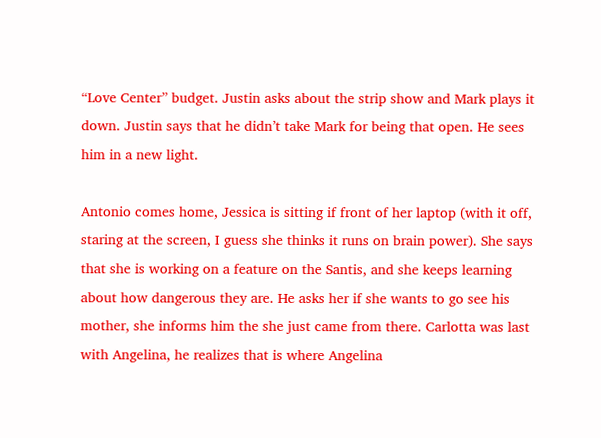“Love Center” budget. Justin asks about the strip show and Mark plays it down. Justin says that he didn’t take Mark for being that open. He sees him in a new light.

Antonio comes home, Jessica is sitting if front of her laptop (with it off, staring at the screen, I guess she thinks it runs on brain power). She says that she is working on a feature on the Santis, and she keeps learning about how dangerous they are. He asks her if she wants to go see his mother, she informs him the she just came from there. Carlotta was last with Angelina, he realizes that is where Angelina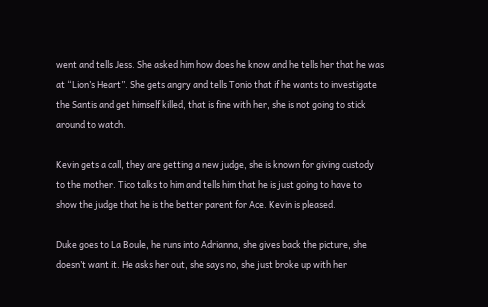went and tells Jess. She asked him how does he know and he tells her that he was at “Lion’s Heart”. She gets angry and tells Tonio that if he wants to investigate the Santis and get himself killed, that is fine with her, she is not going to stick around to watch.

Kevin gets a call, they are getting a new judge, she is known for giving custody to the mother. Tico talks to him and tells him that he is just going to have to show the judge that he is the better parent for Ace. Kevin is pleased.

Duke goes to La Boule, he runs into Adrianna, she gives back the picture, she doesn’t want it. He asks her out, she says no, she just broke up with her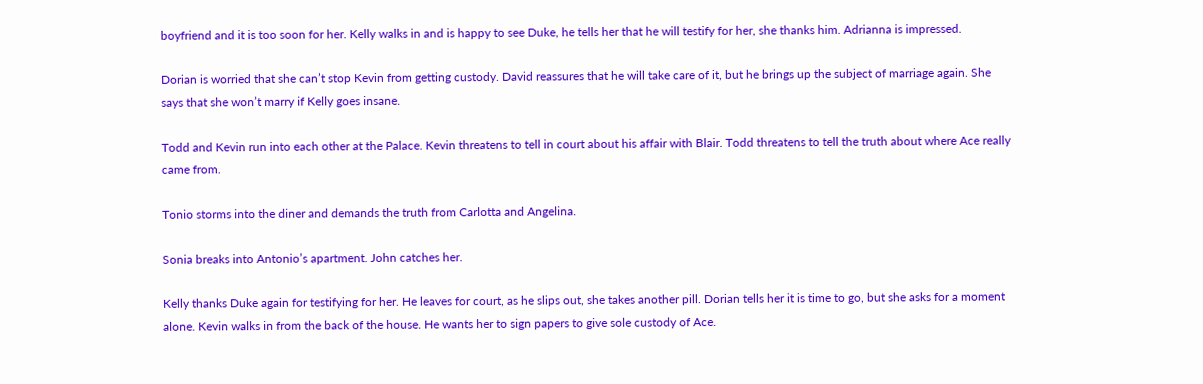boyfriend and it is too soon for her. Kelly walks in and is happy to see Duke, he tells her that he will testify for her, she thanks him. Adrianna is impressed.

Dorian is worried that she can’t stop Kevin from getting custody. David reassures that he will take care of it, but he brings up the subject of marriage again. She says that she won’t marry if Kelly goes insane.

Todd and Kevin run into each other at the Palace. Kevin threatens to tell in court about his affair with Blair. Todd threatens to tell the truth about where Ace really came from.

Tonio storms into the diner and demands the truth from Carlotta and Angelina.

Sonia breaks into Antonio’s apartment. John catches her.

Kelly thanks Duke again for testifying for her. He leaves for court, as he slips out, she takes another pill. Dorian tells her it is time to go, but she asks for a moment alone. Kevin walks in from the back of the house. He wants her to sign papers to give sole custody of Ace.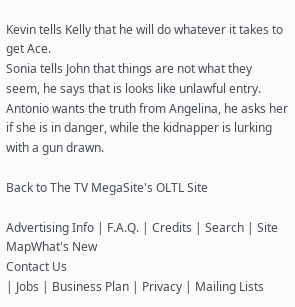Kevin tells Kelly that he will do whatever it takes to get Ace.
Sonia tells John that things are not what they seem, he says that is looks like unlawful entry.
Antonio wants the truth from Angelina, he asks her if she is in danger, while the kidnapper is lurking with a gun drawn.

Back to The TV MegaSite's OLTL Site

Advertising Info | F.A.Q. | Credits | Search | Site MapWhat's New
Contact Us
| Jobs | Business Plan | Privacy | Mailing Lists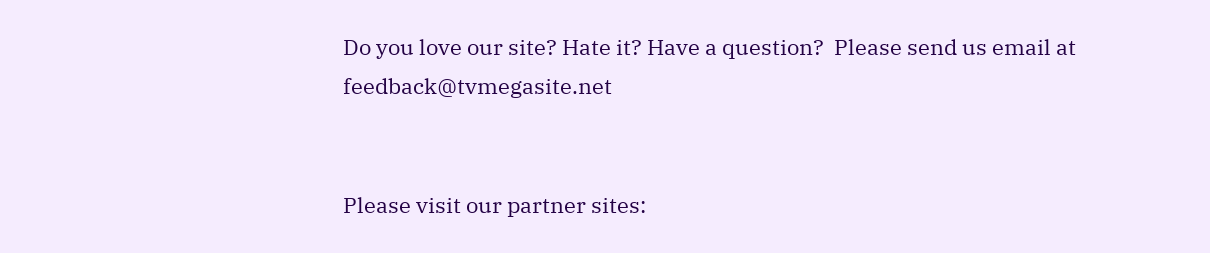Do you love our site? Hate it? Have a question?  Please send us email at feedback@tvmegasite.net


Please visit our partner sites: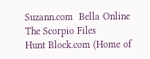Suzann.com  Bella Online
The Scorpio Files
Hunt Block.com (Home of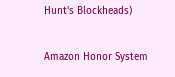Hunt's Blockheads)

Amazon Honor System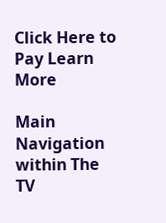Click Here to Pay Learn More

Main Navigation within The TV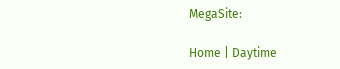MegaSite:

Home | Daytime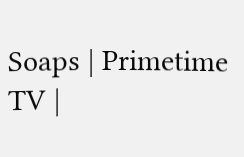Soaps | Primetime TV |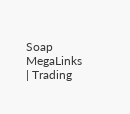Soap MegaLinks | Trading